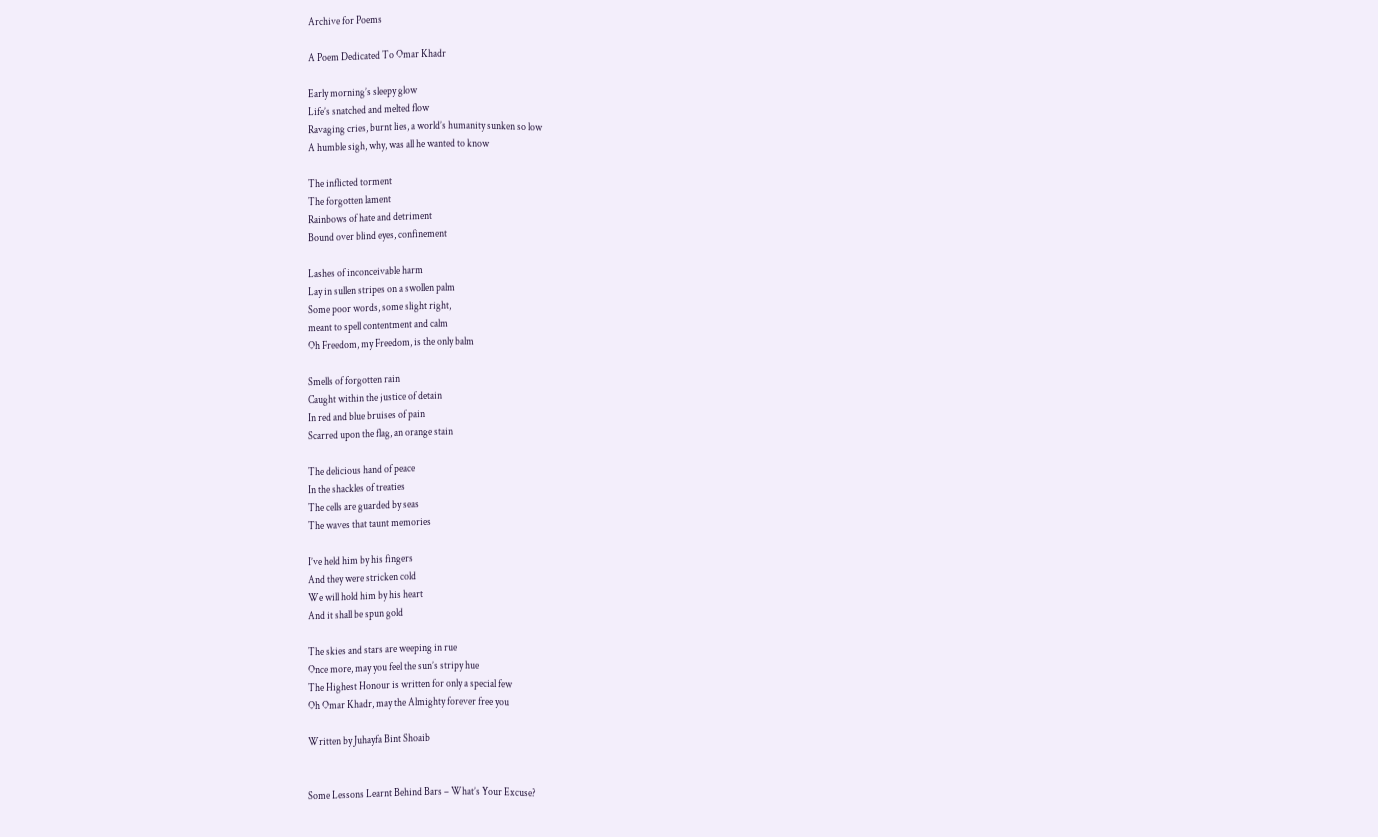Archive for Poems

A Poem Dedicated To Omar Khadr

Early morning’s sleepy glow
Life’s snatched and melted flow
Ravaging cries, burnt lies, a world’s humanity sunken so low
A humble sigh, why, was all he wanted to know

The inflicted torment
The forgotten lament
Rainbows of hate and detriment
Bound over blind eyes, confinement

Lashes of inconceivable harm
Lay in sullen stripes on a swollen palm
Some poor words, some slight right,
meant to spell contentment and calm
Oh Freedom, my Freedom, is the only balm

Smells of forgotten rain
Caught within the justice of detain
In red and blue bruises of pain
Scarred upon the flag, an orange stain

The delicious hand of peace
In the shackles of treaties
The cells are guarded by seas
The waves that taunt memories

I’ve held him by his fingers
And they were stricken cold
We will hold him by his heart
And it shall be spun gold

The skies and stars are weeping in rue
Once more, may you feel the sun’s stripy hue
The Highest Honour is written for only a special few
Oh Omar Khadr, may the Almighty forever free you

Written by Juhayfa Bint Shoaib


Some Lessons Learnt Behind Bars – What’s Your Excuse?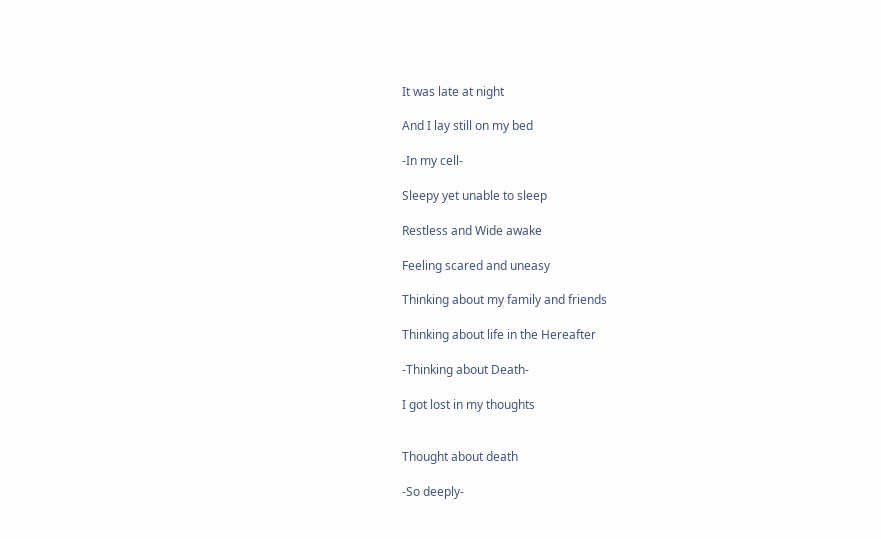It was late at night

And I lay still on my bed

-In my cell-

Sleepy yet unable to sleep

Restless and Wide awake

Feeling scared and uneasy

Thinking about my family and friends

Thinking about life in the Hereafter

-Thinking about Death-

I got lost in my thoughts


Thought about death

-So deeply-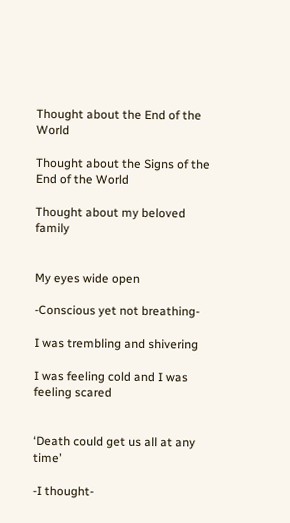Thought about the End of the World

Thought about the Signs of the End of the World

Thought about my beloved family


My eyes wide open

-Conscious yet not breathing-

I was trembling and shivering

I was feeling cold and I was feeling scared


‘Death could get us all at any time’

-I thought-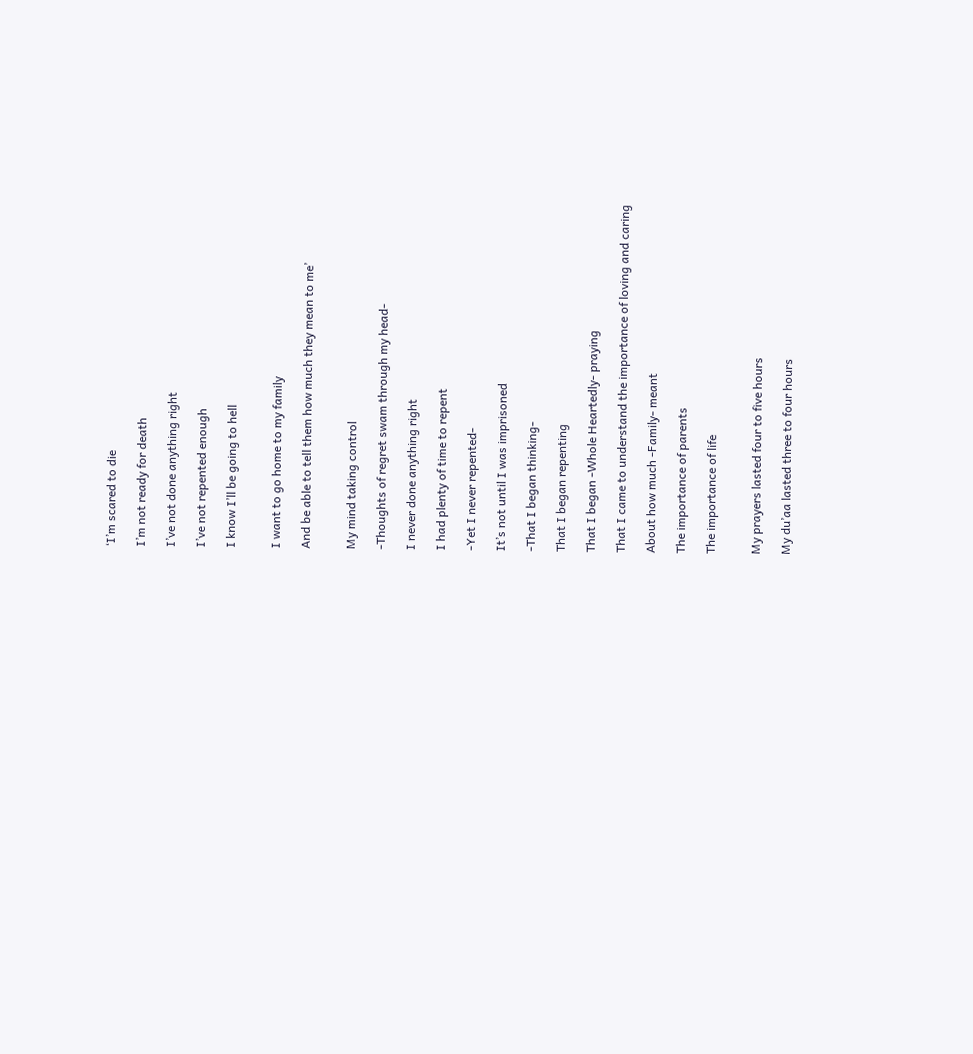‘I’m scared to die

I’m not ready for death

I’ve not done anything right

I’ve not repented enough

I know I’ll be going to hell


I want to go home to my family

And be able to tell them how much they mean to me’


My mind taking control

-Thoughts of regret swam through my head-

I never done anything right

I had plenty of time to repent

-Yet I never repented-

It’s not until I was imprisoned

-That I began thinking-

That I began repenting

That I began -Whole Heartedly- praying

That I came to understand the importance of loving and caring

About how much -Family- meant

The importance of parents

The importance of life


My prayers lasted four to five hours

My du’aa lasted three to four hours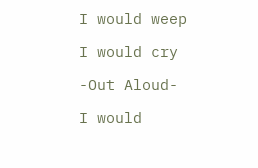I would weep

I would cry

-Out Aloud-

I would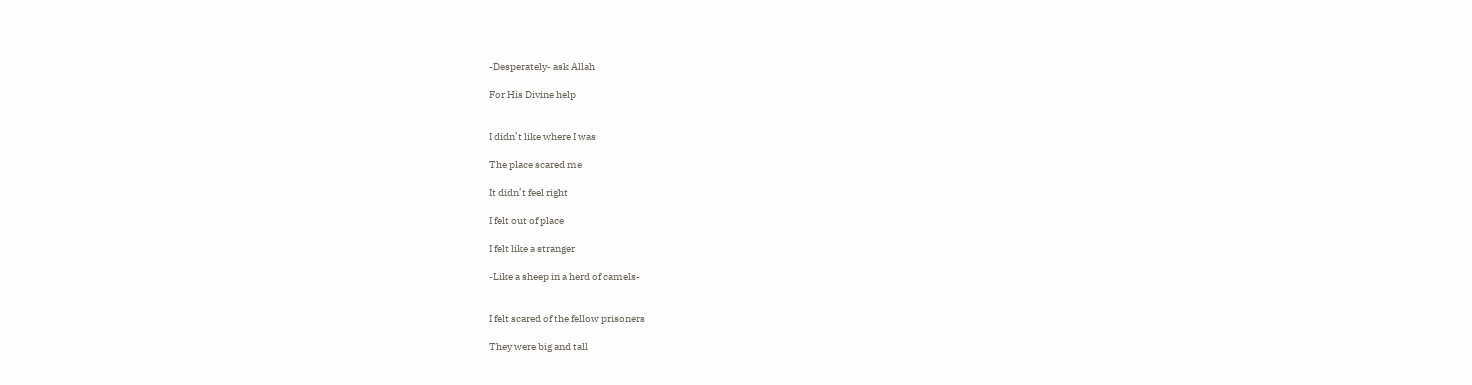-Desperately- ask Allah

For His Divine help


I didn’t like where I was

The place scared me

It didn’t feel right

I felt out of place

I felt like a stranger

-Like a sheep in a herd of camels-


I felt scared of the fellow prisoners

They were big and tall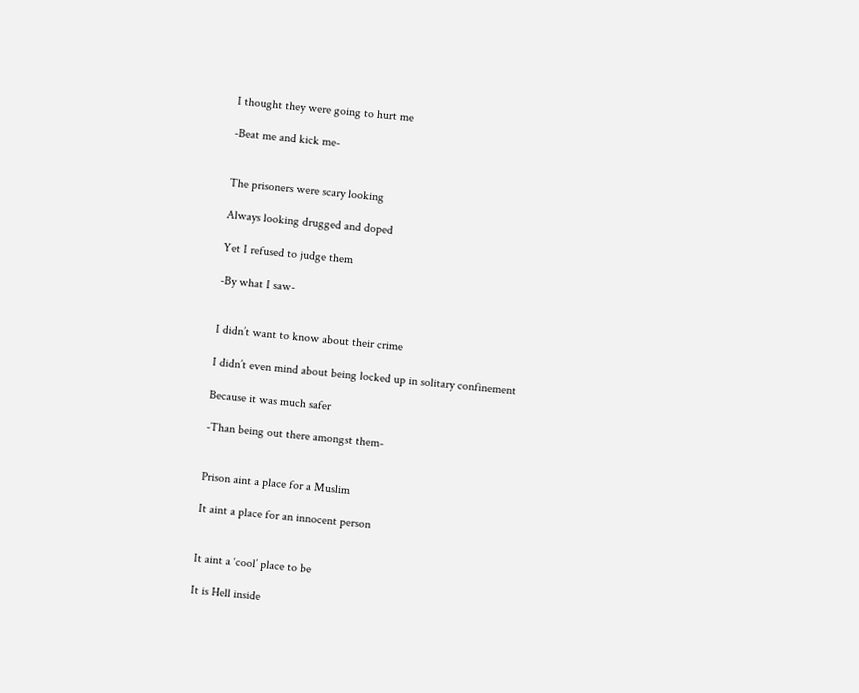I thought they were going to hurt me

-Beat me and kick me-


The prisoners were scary looking

Always looking drugged and doped

Yet I refused to judge them

-By what I saw-


I didn’t want to know about their crime

I didn’t even mind about being locked up in solitary confinement

Because it was much safer

-Than being out there amongst them-


Prison aint a place for a Muslim

It aint a place for an innocent person


It aint a ‘cool’ place to be

It is Hell inside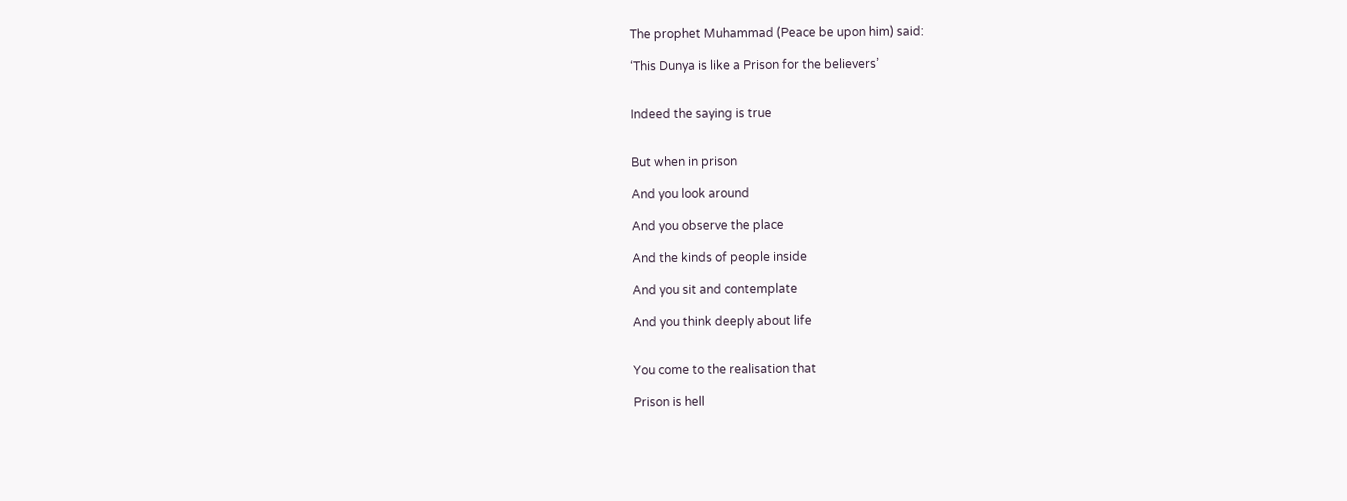The prophet Muhammad (Peace be upon him) said:

‘This Dunya is like a Prison for the believers’


Indeed the saying is true


But when in prison

And you look around

And you observe the place

And the kinds of people inside

And you sit and contemplate

And you think deeply about life


You come to the realisation that

Prison is hell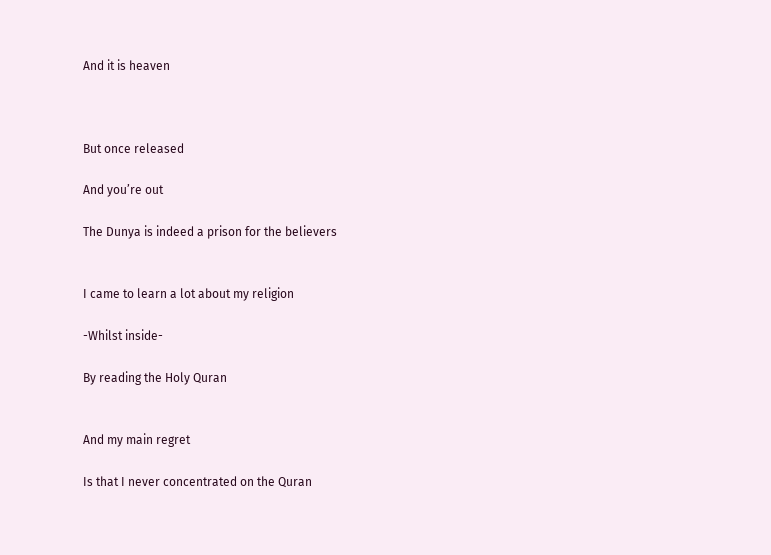And it is heaven



But once released

And you’re out

The Dunya is indeed a prison for the believers


I came to learn a lot about my religion

-Whilst inside-

By reading the Holy Quran


And my main regret

Is that I never concentrated on the Quran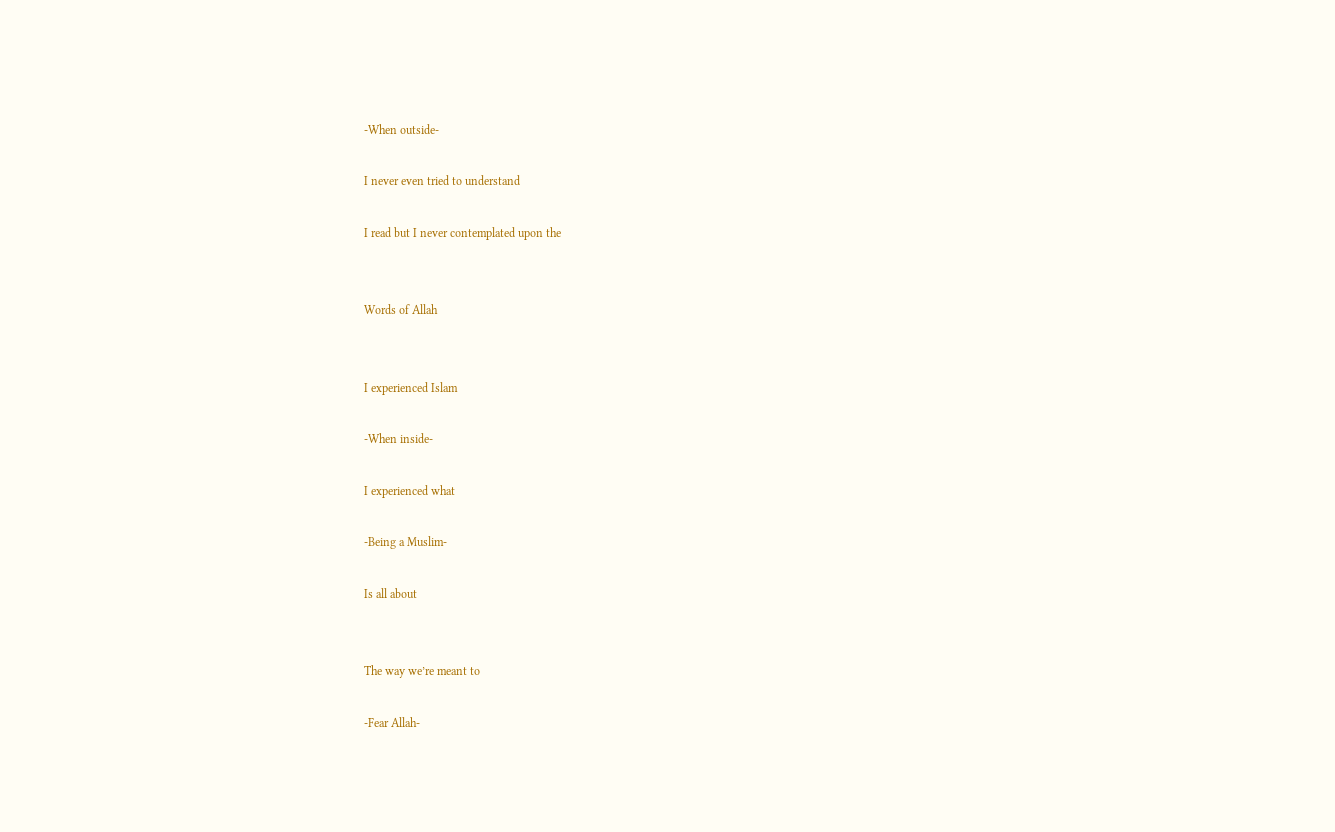-When outside-

I never even tried to understand

I read but I never contemplated upon the


Words of Allah


I experienced Islam

-When inside-

I experienced what

-Being a Muslim-

Is all about


The way we’re meant to

-Fear Allah-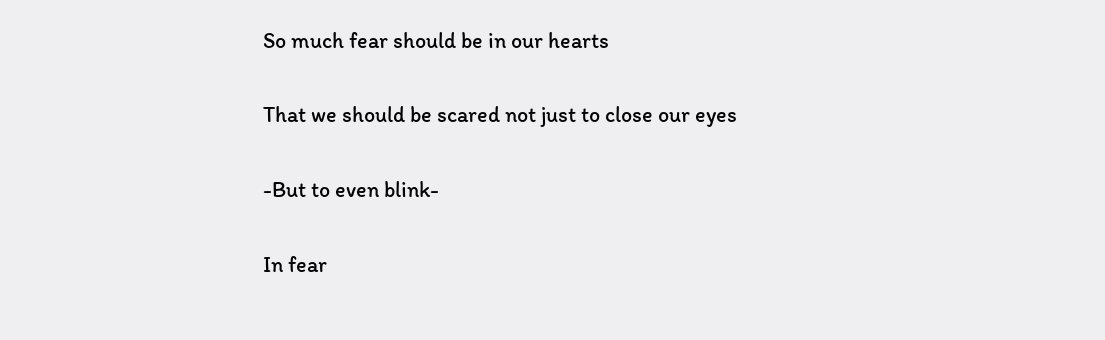So much fear should be in our hearts

That we should be scared not just to close our eyes

-But to even blink-

In fear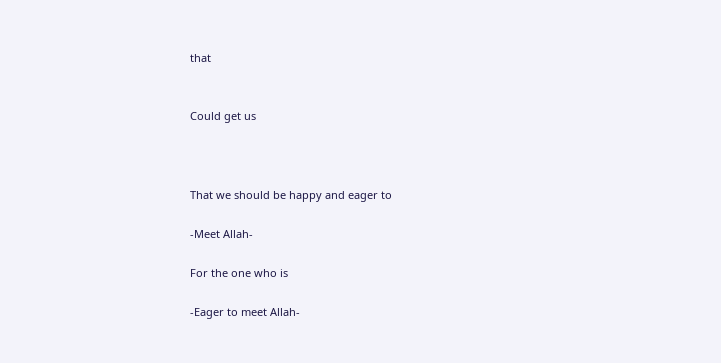that


Could get us



That we should be happy and eager to

-Meet Allah-

For the one who is

-Eager to meet Allah-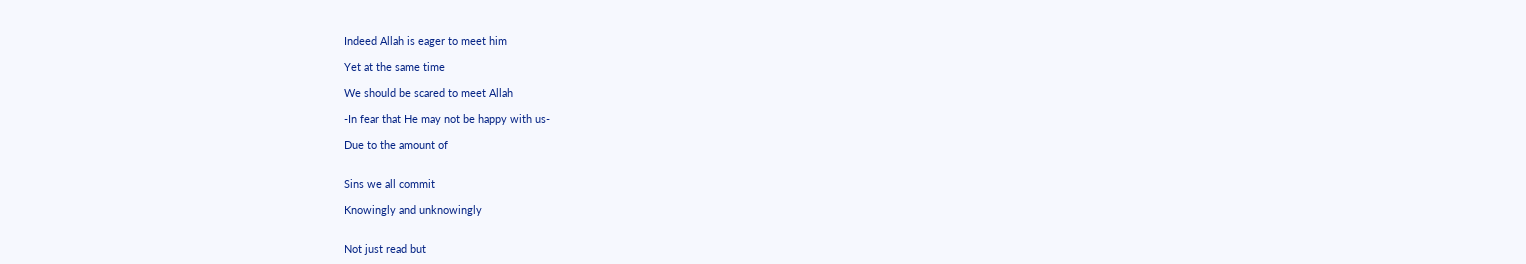Indeed Allah is eager to meet him

Yet at the same time

We should be scared to meet Allah

-In fear that He may not be happy with us-

Due to the amount of


Sins we all commit

Knowingly and unknowingly


Not just read but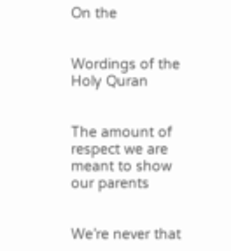On the


Wordings of the Holy Quran


The amount of respect we are meant to show our parents


We’re never that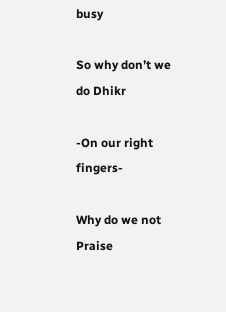busy

So why don’t we do Dhikr

-On our right fingers-

Why do we not Praise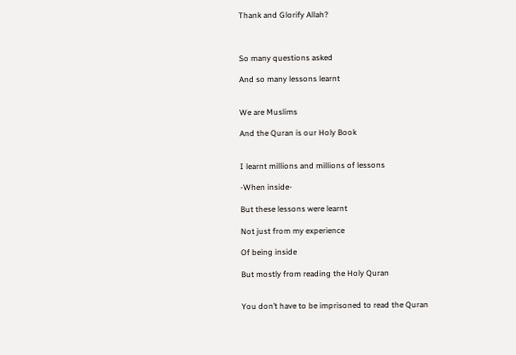Thank and Glorify Allah?



So many questions asked

And so many lessons learnt


We are Muslims

And the Quran is our Holy Book


I learnt millions and millions of lessons

-When inside-

But these lessons were learnt

Not just from my experience

Of being inside

But mostly from reading the Holy Quran


You don’t have to be imprisoned to read the Quran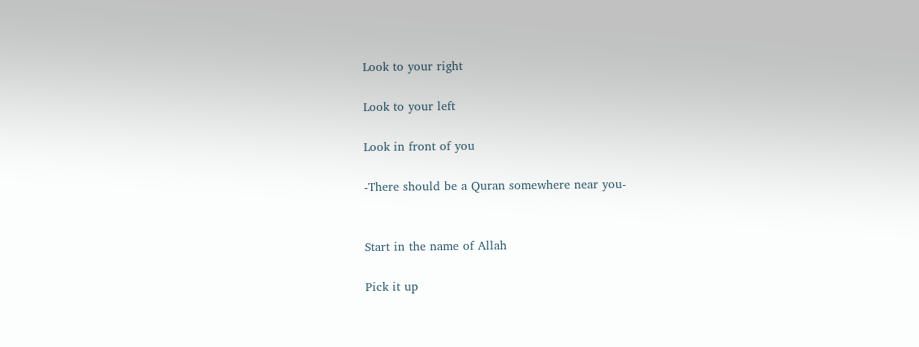Look to your right

Look to your left

Look in front of you

-There should be a Quran somewhere near you-


Start in the name of Allah

Pick it up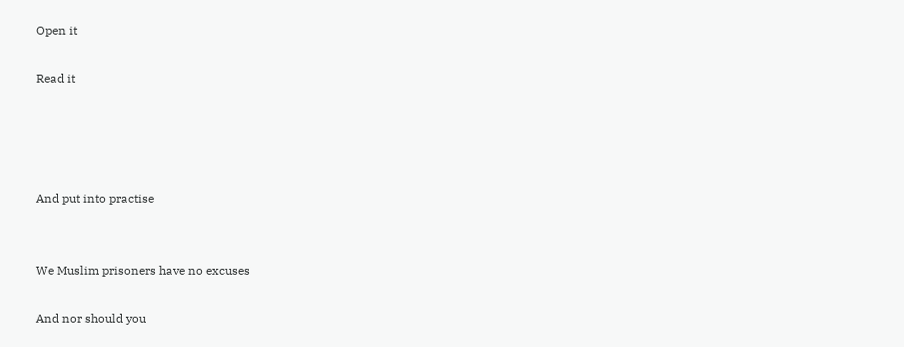Open it

Read it




And put into practise


We Muslim prisoners have no excuses

And nor should you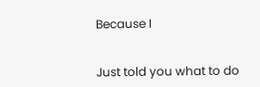Because I


Just told you what to do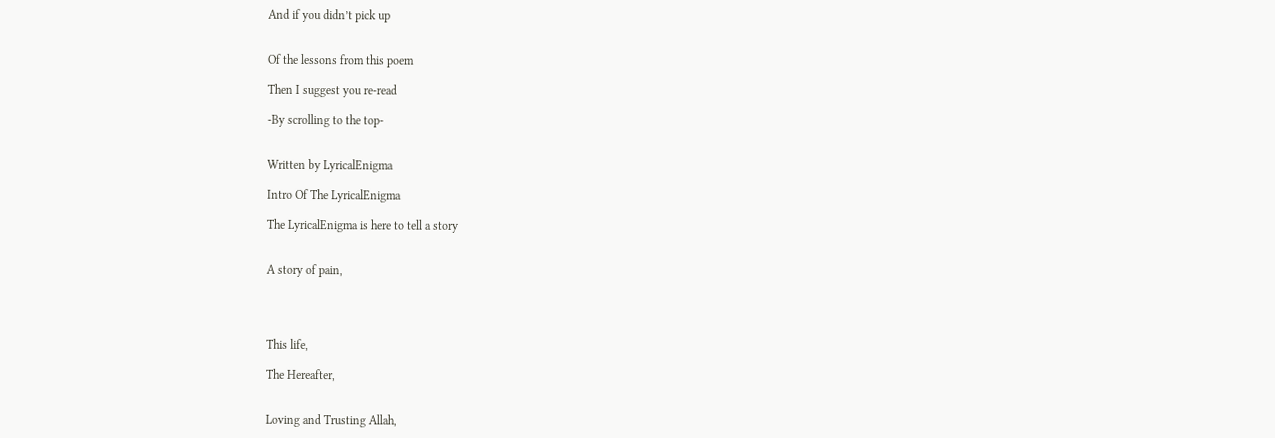And if you didn’t pick up


Of the lessons from this poem

Then I suggest you re-read

-By scrolling to the top-


Written by LyricalEnigma

Intro Of The LyricalEnigma

The LyricalEnigma is here to tell a story


A story of pain,




This life,

The Hereafter,


Loving and Trusting Allah,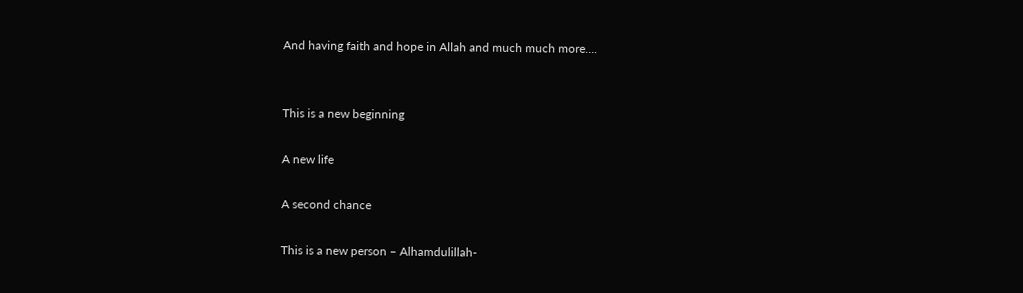And having faith and hope in Allah and much much more….


This is a new beginning

A new life

A second chance

This is a new person – Alhamdulillah-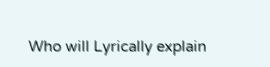Who will Lyrically explain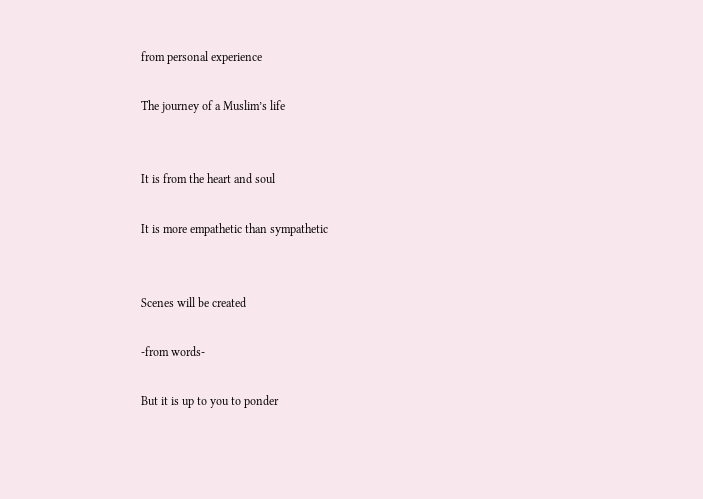from personal experience

The journey of a Muslim’s life


It is from the heart and soul

It is more empathetic than sympathetic


Scenes will be created

-from words-

But it is up to you to ponder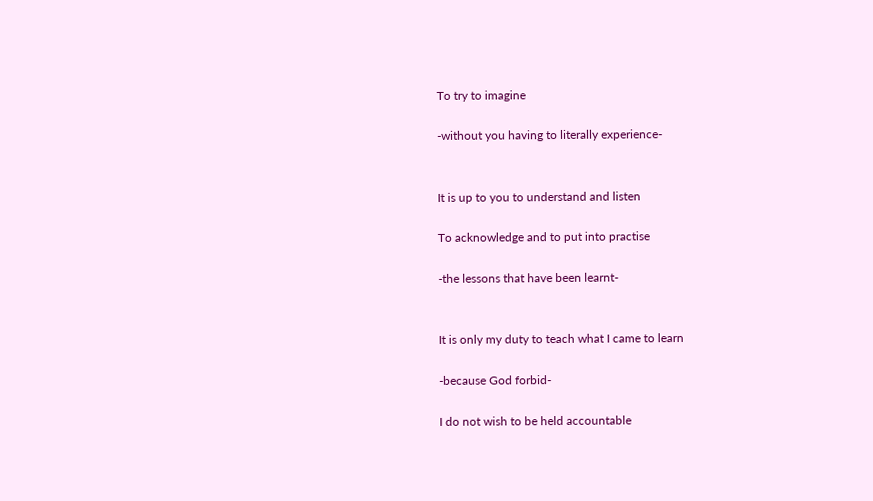To try to imagine

-without you having to literally experience-


It is up to you to understand and listen

To acknowledge and to put into practise

-the lessons that have been learnt-


It is only my duty to teach what I came to learn

-because God forbid-

I do not wish to be held accountable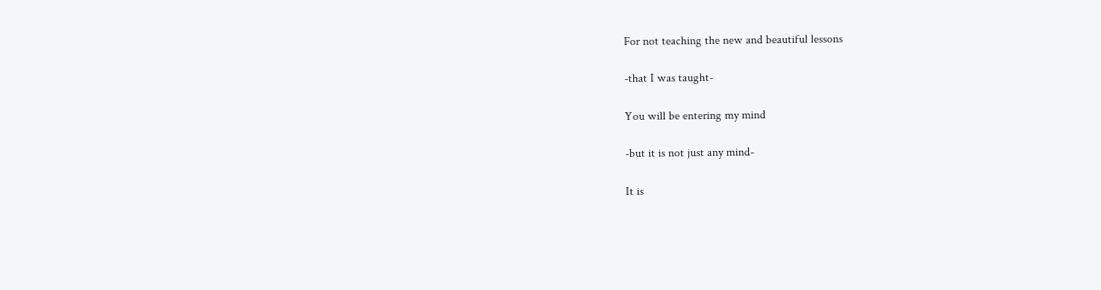For not teaching the new and beautiful lessons

-that I was taught-

You will be entering my mind

-but it is not just any mind-

It is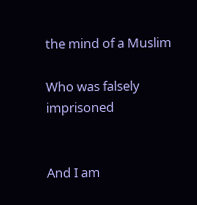the mind of a Muslim

Who was falsely imprisoned


And I am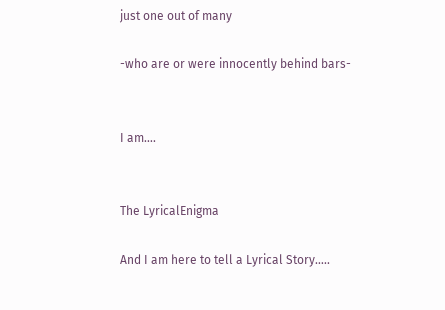just one out of many

-who are or were innocently behind bars-


I am….


The LyricalEnigma

And I am here to tell a Lyrical Story…..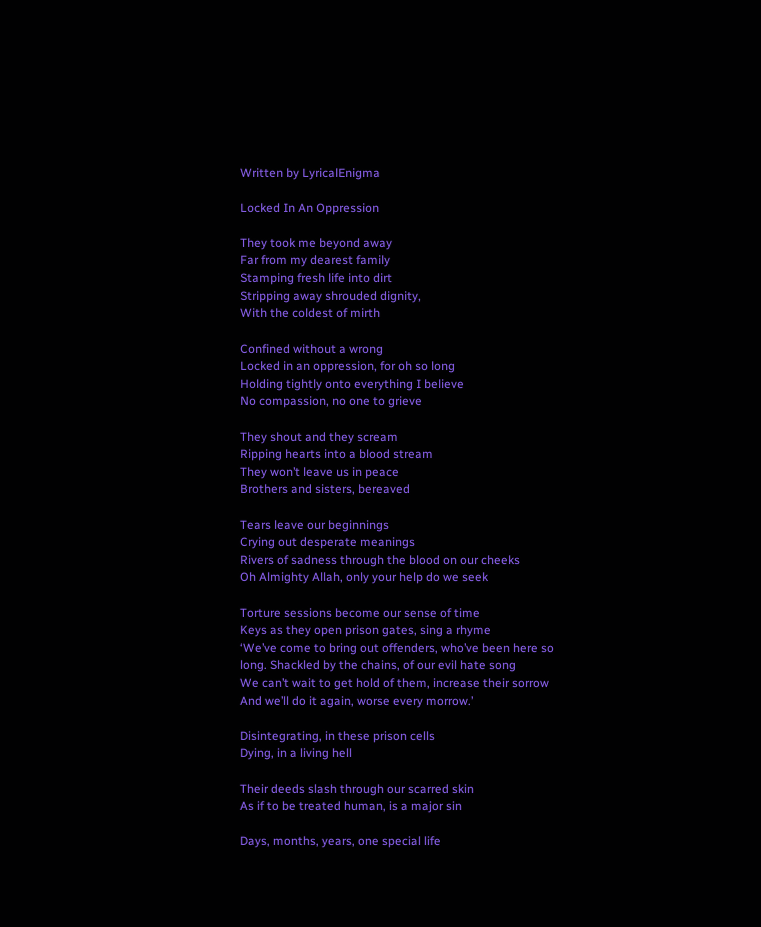Written by LyricalEnigma

Locked In An Oppression

They took me beyond away
Far from my dearest family
Stamping fresh life into dirt
Stripping away shrouded dignity,
With the coldest of mirth

Confined without a wrong
Locked in an oppression, for oh so long
Holding tightly onto everything I believe
No compassion, no one to grieve

They shout and they scream
Ripping hearts into a blood stream
They won’t leave us in peace
Brothers and sisters, bereaved

Tears leave our beginnings
Crying out desperate meanings
Rivers of sadness through the blood on our cheeks
Oh Almighty Allah, only your help do we seek

Torture sessions become our sense of time
Keys as they open prison gates, sing a rhyme
‘We’ve come to bring out offenders, who’ve been here so long. Shackled by the chains, of our evil hate song
We can’t wait to get hold of them, increase their sorrow
And we’ll do it again, worse every morrow.’

Disintegrating, in these prison cells
Dying, in a living hell

Their deeds slash through our scarred skin
As if to be treated human, is a major sin

Days, months, years, one special life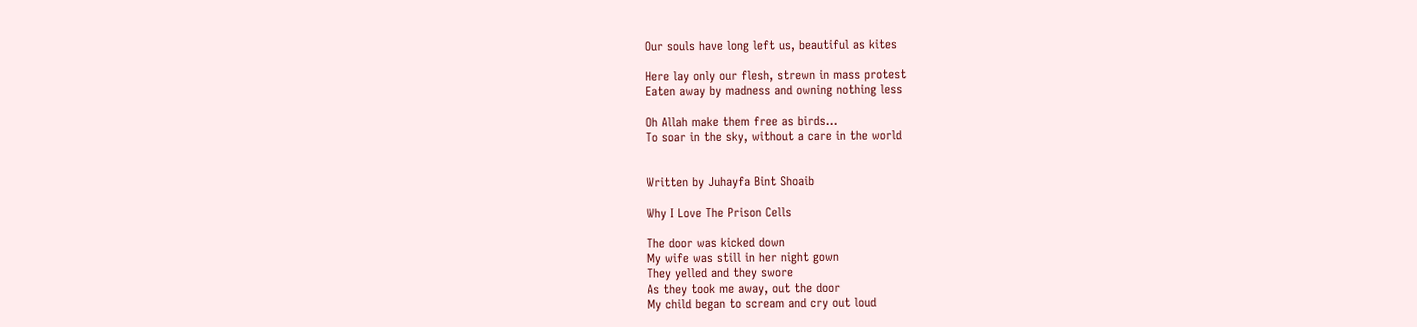Our souls have long left us, beautiful as kites

Here lay only our flesh, strewn in mass protest
Eaten away by madness and owning nothing less

Oh Allah make them free as birds…
To soar in the sky, without a care in the world


Written by Juhayfa Bint Shoaib

Why I Love The Prison Cells

The door was kicked down
My wife was still in her night gown
They yelled and they swore
As they took me away, out the door
My child began to scream and cry out loud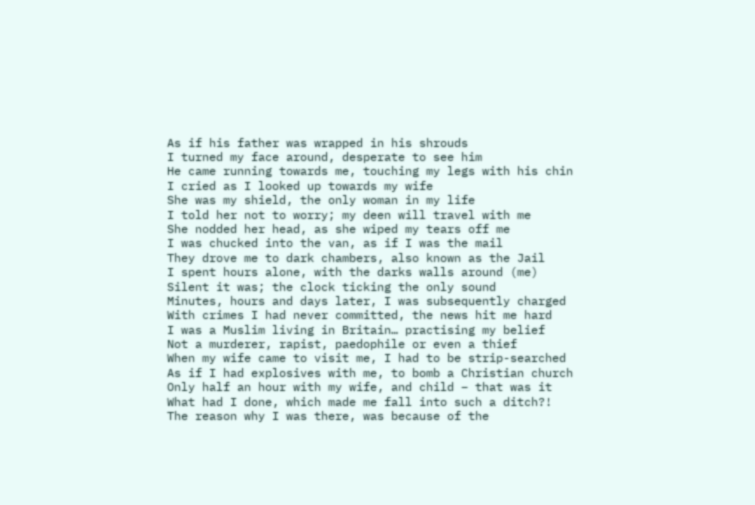As if his father was wrapped in his shrouds
I turned my face around, desperate to see him
He came running towards me, touching my legs with his chin
I cried as I looked up towards my wife
She was my shield, the only woman in my life
I told her not to worry; my deen will travel with me
She nodded her head, as she wiped my tears off me
I was chucked into the van, as if I was the mail
They drove me to dark chambers, also known as the Jail
I spent hours alone, with the darks walls around (me)
Silent it was; the clock ticking the only sound
Minutes, hours and days later, I was subsequently charged
With crimes I had never committed, the news hit me hard
I was a Muslim living in Britain… practising my belief
Not a murderer, rapist, paedophile or even a thief
When my wife came to visit me, I had to be strip-searched
As if I had explosives with me, to bomb a Christian church
Only half an hour with my wife, and child – that was it
What had I done, which made me fall into such a ditch?!
The reason why I was there, was because of the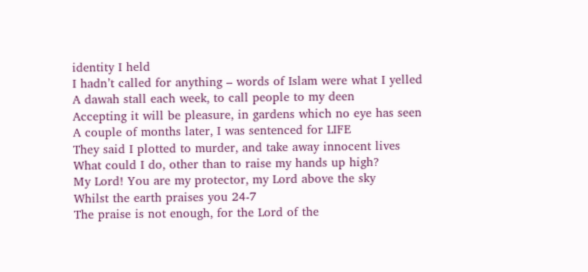identity I held
I hadn’t called for anything – words of Islam were what I yelled
A dawah stall each week, to call people to my deen
Accepting it will be pleasure, in gardens which no eye has seen
A couple of months later, I was sentenced for LIFE
They said I plotted to murder, and take away innocent lives
What could I do, other than to raise my hands up high?
My Lord! You are my protector, my Lord above the sky
Whilst the earth praises you 24-7
The praise is not enough, for the Lord of the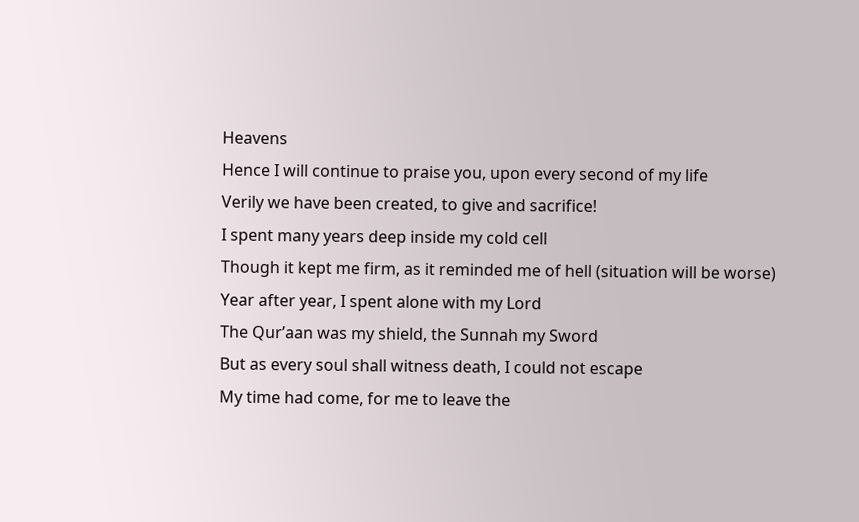Heavens
Hence I will continue to praise you, upon every second of my life
Verily we have been created, to give and sacrifice!
I spent many years deep inside my cold cell
Though it kept me firm, as it reminded me of hell (situation will be worse)
Year after year, I spent alone with my Lord
The Qur’aan was my shield, the Sunnah my Sword
But as every soul shall witness death, I could not escape
My time had come, for me to leave the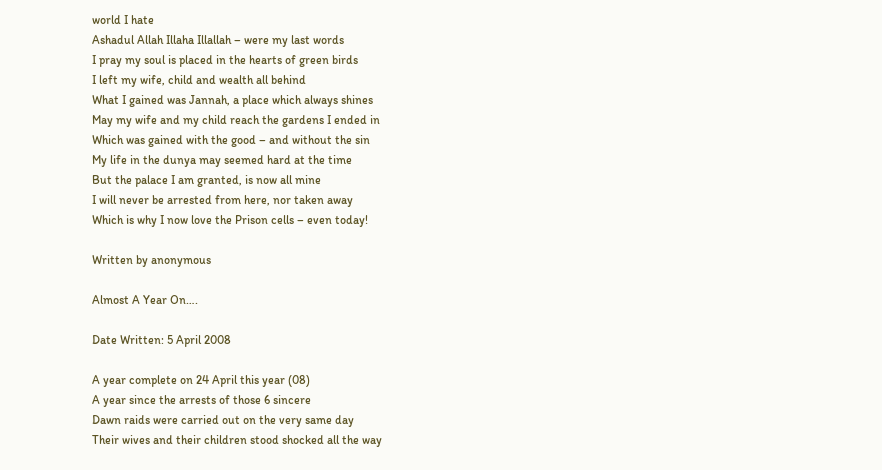world I hate
Ashadul Allah Illaha Illallah – were my last words
I pray my soul is placed in the hearts of green birds
I left my wife, child and wealth all behind
What I gained was Jannah, a place which always shines
May my wife and my child reach the gardens I ended in
Which was gained with the good – and without the sin
My life in the dunya may seemed hard at the time
But the palace I am granted, is now all mine
I will never be arrested from here, nor taken away
Which is why I now love the Prison cells – even today!

Written by anonymous

Almost A Year On….

Date Written: 5 April 2008

A year complete on 24 April this year (08)
A year since the arrests of those 6 sincere
Dawn raids were carried out on the very same day
Their wives and their children stood shocked all the way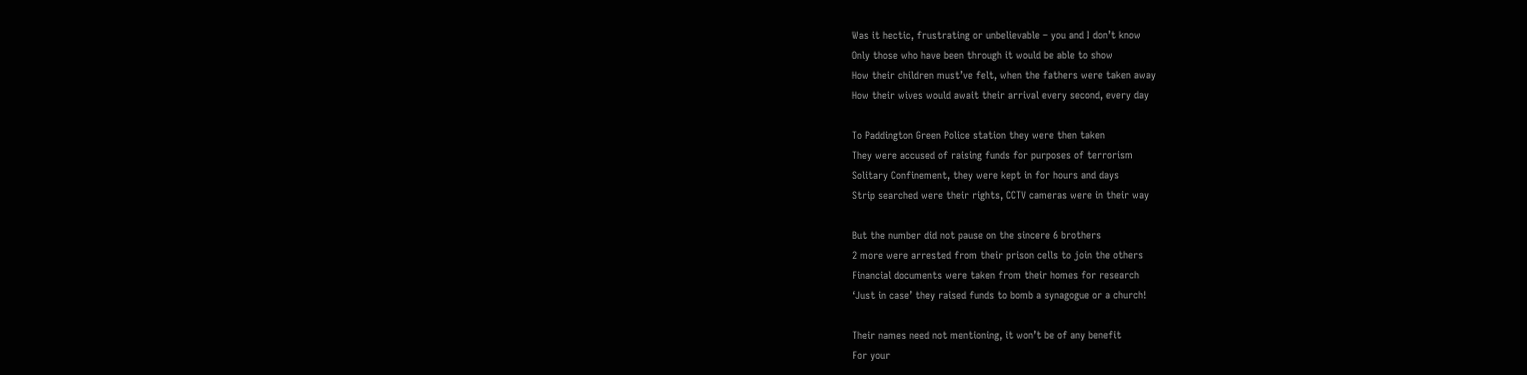Was it hectic, frustrating or unbelievable – you and I don’t know
Only those who have been through it would be able to show
How their children must’ve felt, when the fathers were taken away
How their wives would await their arrival every second, every day

To Paddington Green Police station they were then taken
They were accused of raising funds for purposes of terrorism
Solitary Confinement, they were kept in for hours and days
Strip searched were their rights, CCTV cameras were in their way

But the number did not pause on the sincere 6 brothers
2 more were arrested from their prison cells to join the others
Financial documents were taken from their homes for research
‘Just in case’ they raised funds to bomb a synagogue or a church!

Their names need not mentioning, it won’t be of any benefit
For your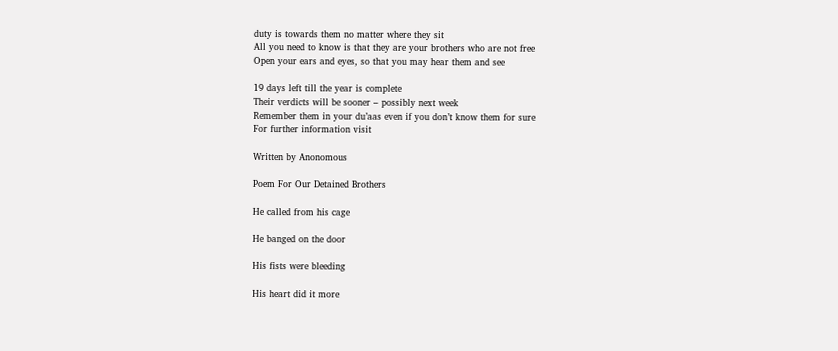duty is towards them no matter where they sit
All you need to know is that they are your brothers who are not free
Open your ears and eyes, so that you may hear them and see

19 days left till the year is complete
Their verdicts will be sooner – possibly next week
Remember them in your du’aas even if you don’t know them for sure
For further information visit

Written by Anonomous

Poem For Our Detained Brothers

He called from his cage

He banged on the door

His fists were bleeding

His heart did it more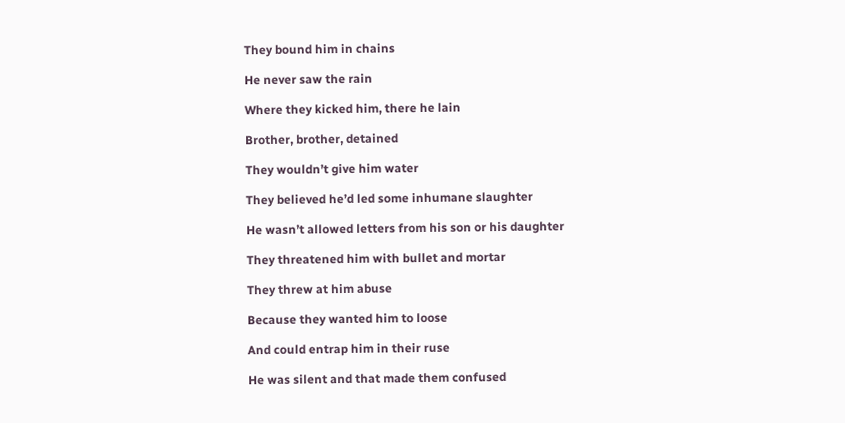They bound him in chains

He never saw the rain

Where they kicked him, there he lain

Brother, brother, detained

They wouldn’t give him water

They believed he’d led some inhumane slaughter

He wasn’t allowed letters from his son or his daughter

They threatened him with bullet and mortar

They threw at him abuse

Because they wanted him to loose

And could entrap him in their ruse

He was silent and that made them confused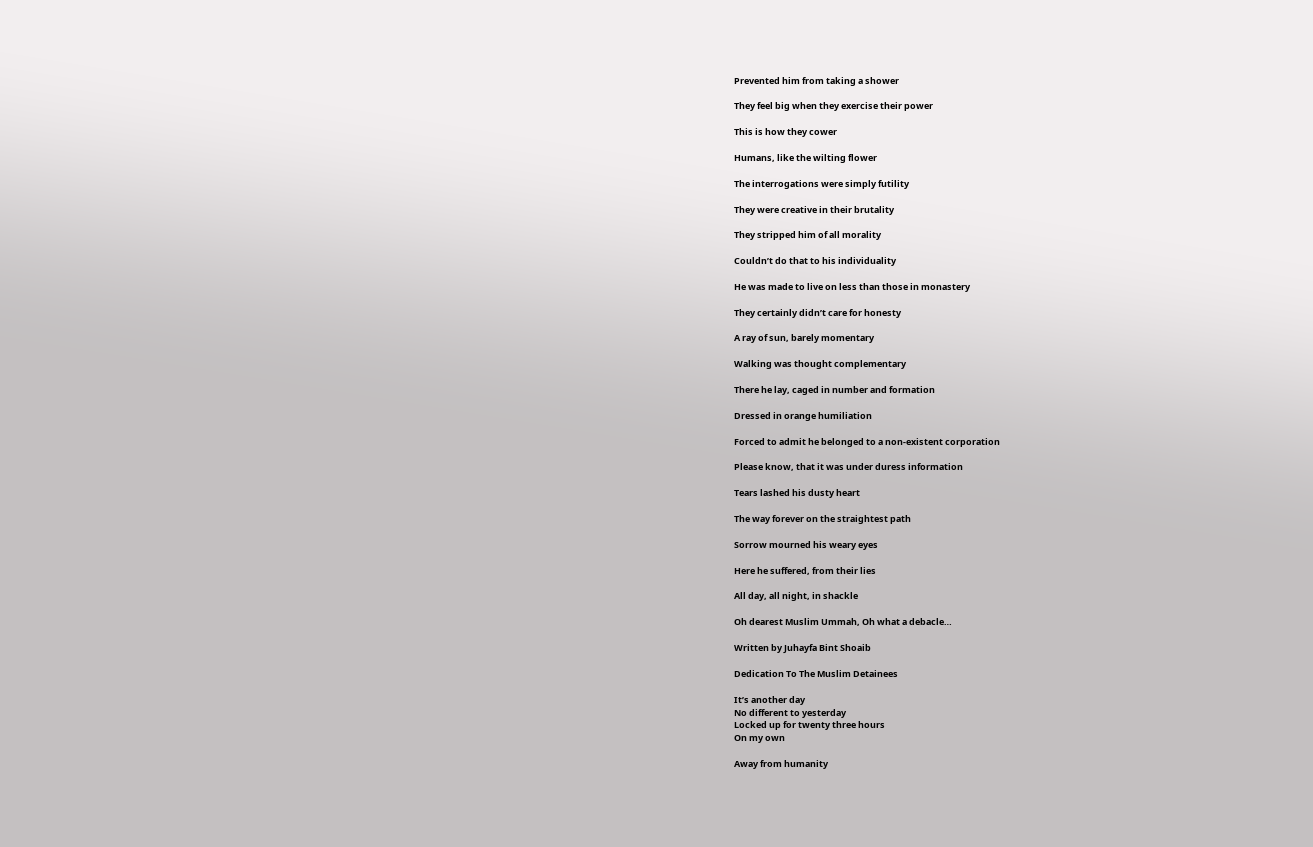Prevented him from taking a shower

They feel big when they exercise their power

This is how they cower

Humans, like the wilting flower

The interrogations were simply futility

They were creative in their brutality

They stripped him of all morality

Couldn’t do that to his individuality

He was made to live on less than those in monastery

They certainly didn’t care for honesty

A ray of sun, barely momentary

Walking was thought complementary

There he lay, caged in number and formation

Dressed in orange humiliation

Forced to admit he belonged to a non-existent corporation

Please know, that it was under duress information

Tears lashed his dusty heart

The way forever on the straightest path

Sorrow mourned his weary eyes

Here he suffered, from their lies

All day, all night, in shackle

Oh dearest Muslim Ummah, Oh what a debacle…

Written by Juhayfa Bint Shoaib

Dedication To The Muslim Detainees

It’s another day
No different to yesterday
Locked up for twenty three hours
On my own

Away from humanity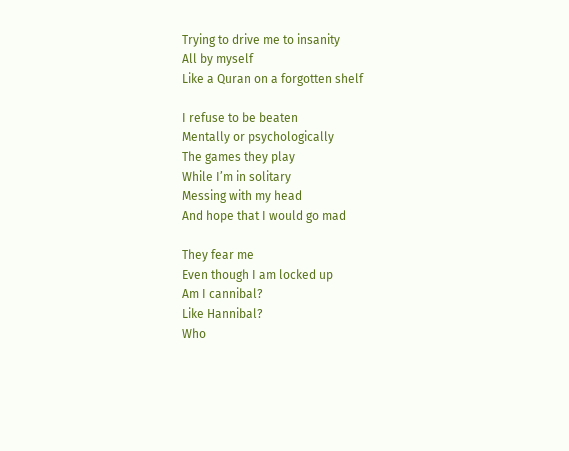Trying to drive me to insanity
All by myself
Like a Quran on a forgotten shelf

I refuse to be beaten
Mentally or psychologically
The games they play
While I’m in solitary
Messing with my head
And hope that I would go mad

They fear me
Even though I am locked up
Am I cannibal?
Like Hannibal?
Who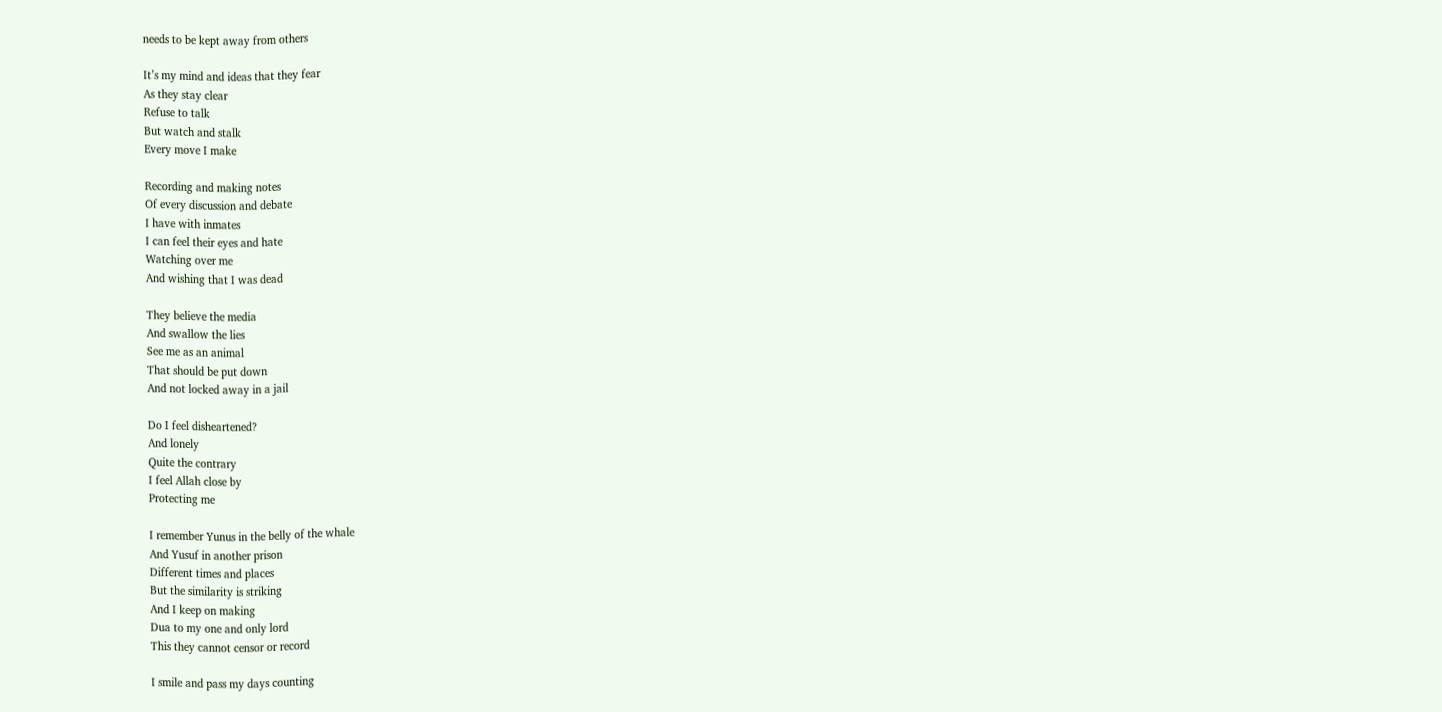needs to be kept away from others

It’s my mind and ideas that they fear
As they stay clear
Refuse to talk
But watch and stalk
Every move I make

Recording and making notes
Of every discussion and debate
I have with inmates
I can feel their eyes and hate
Watching over me
And wishing that I was dead

They believe the media
And swallow the lies
See me as an animal
That should be put down
And not locked away in a jail

Do I feel disheartened?
And lonely
Quite the contrary
I feel Allah close by
Protecting me

I remember Yunus in the belly of the whale
And Yusuf in another prison
Different times and places
But the similarity is striking
And I keep on making
Dua to my one and only lord
This they cannot censor or record

I smile and pass my days counting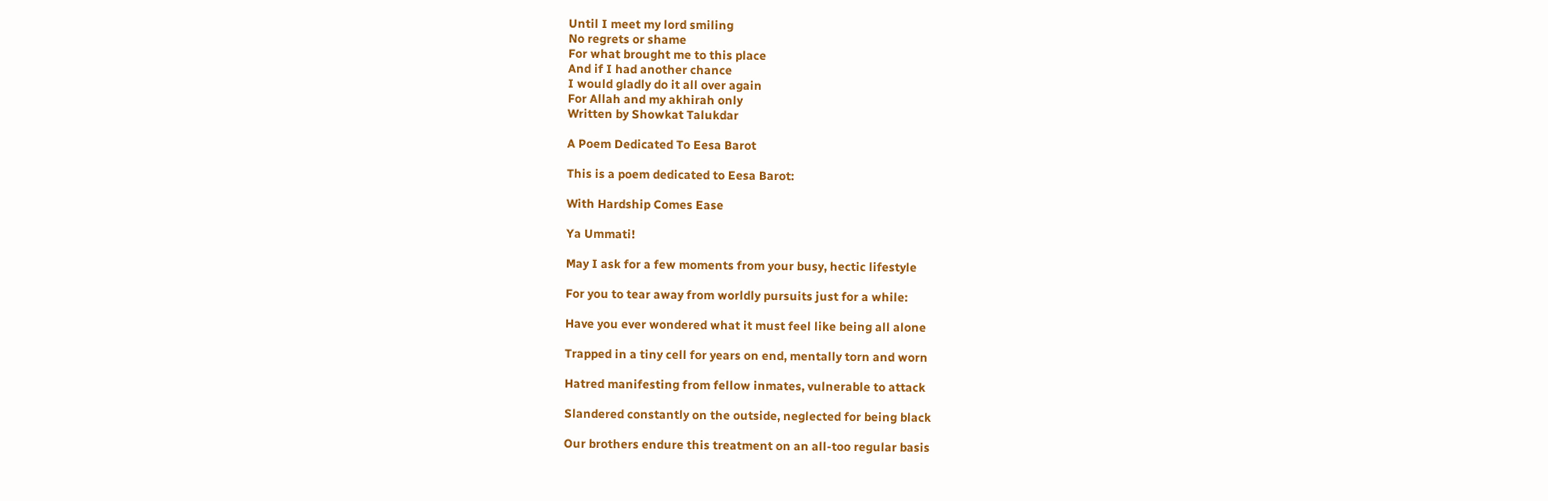Until I meet my lord smiling
No regrets or shame
For what brought me to this place
And if I had another chance
I would gladly do it all over again
For Allah and my akhirah only
Written by Showkat Talukdar

A Poem Dedicated To Eesa Barot

This is a poem dedicated to Eesa Barot:

With Hardship Comes Ease

Ya Ummati!

May I ask for a few moments from your busy, hectic lifestyle

For you to tear away from worldly pursuits just for a while:

Have you ever wondered what it must feel like being all alone

Trapped in a tiny cell for years on end, mentally torn and worn

Hatred manifesting from fellow inmates, vulnerable to attack

Slandered constantly on the outside, neglected for being black

Our brothers endure this treatment on an all-too regular basis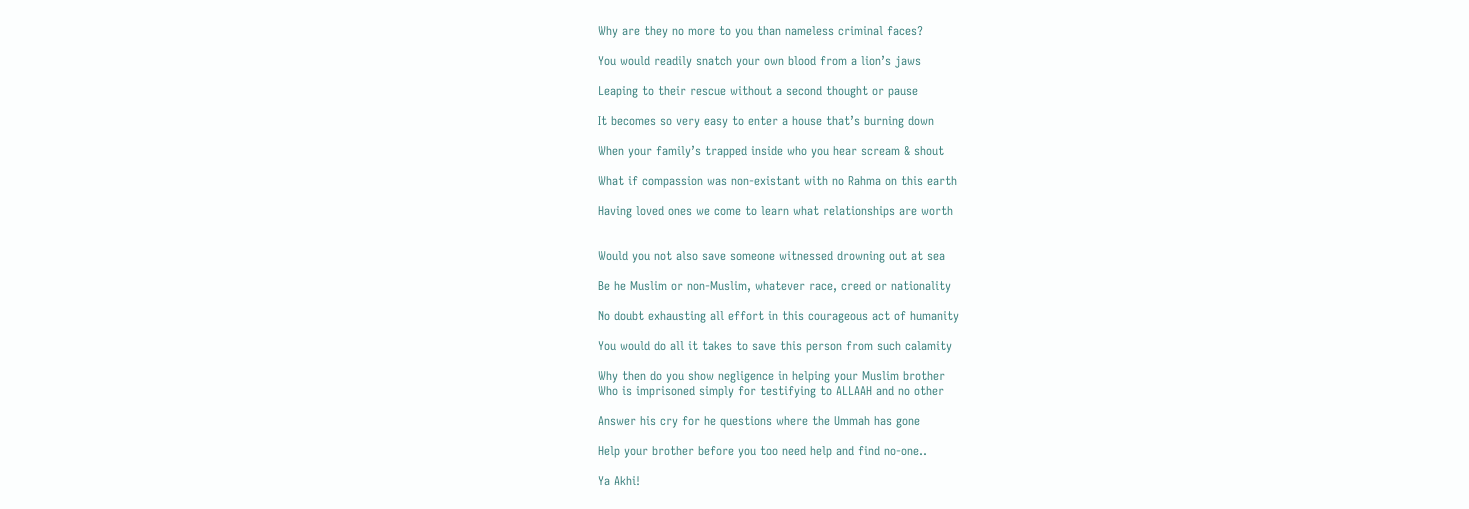Why are they no more to you than nameless criminal faces?

You would readily snatch your own blood from a lion’s jaws

Leaping to their rescue without a second thought or pause

It becomes so very easy to enter a house that’s burning down

When your family’s trapped inside who you hear scream & shout

What if compassion was non-existant with no Rahma on this earth

Having loved ones we come to learn what relationships are worth


Would you not also save someone witnessed drowning out at sea

Be he Muslim or non-Muslim, whatever race, creed or nationality

No doubt exhausting all effort in this courageous act of humanity

You would do all it takes to save this person from such calamity

Why then do you show negligence in helping your Muslim brother
Who is imprisoned simply for testifying to ALLAAH and no other

Answer his cry for he questions where the Ummah has gone

Help your brother before you too need help and find no-one..

Ya Akhi!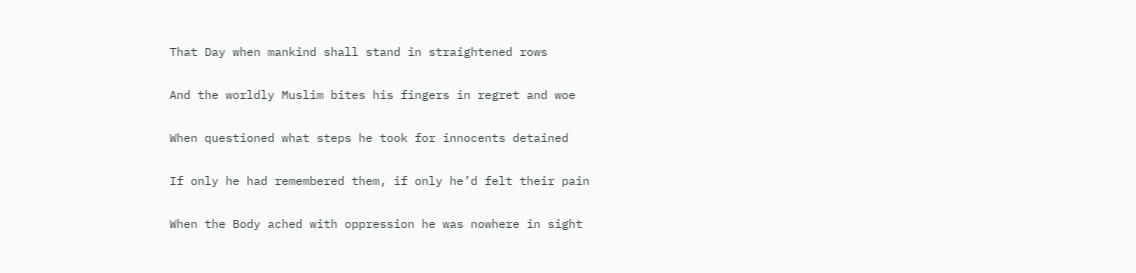That Day when mankind shall stand in straightened rows

And the worldly Muslim bites his fingers in regret and woe

When questioned what steps he took for innocents detained

If only he had remembered them, if only he’d felt their pain

When the Body ached with oppression he was nowhere in sight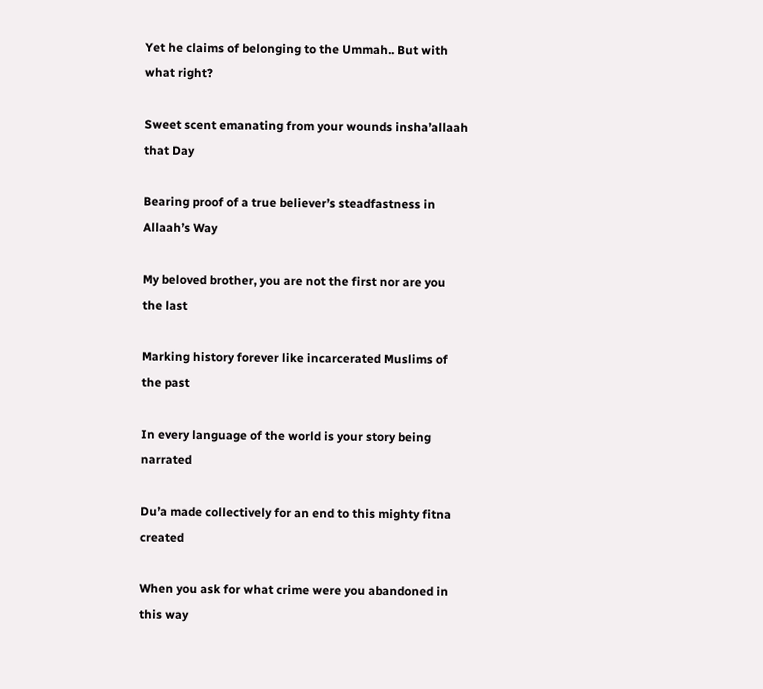Yet he claims of belonging to the Ummah.. But with what right?

Sweet scent emanating from your wounds insha’allaah that Day

Bearing proof of a true believer’s steadfastness in Allaah’s Way

My beloved brother, you are not the first nor are you the last

Marking history forever like incarcerated Muslims of the past

In every language of the world is your story being narrated

Du’a made collectively for an end to this mighty fitna created

When you ask for what crime were you abandoned in this way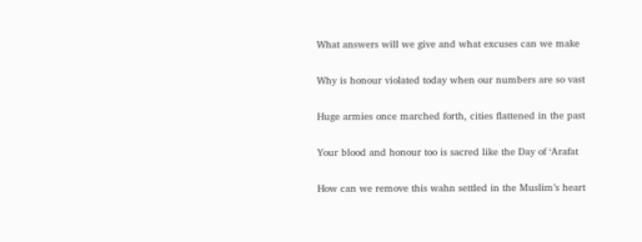What answers will we give and what excuses can we make

Why is honour violated today when our numbers are so vast

Huge armies once marched forth, cities flattened in the past

Your blood and honour too is sacred like the Day of ‘Arafat

How can we remove this wahn settled in the Muslim’s heart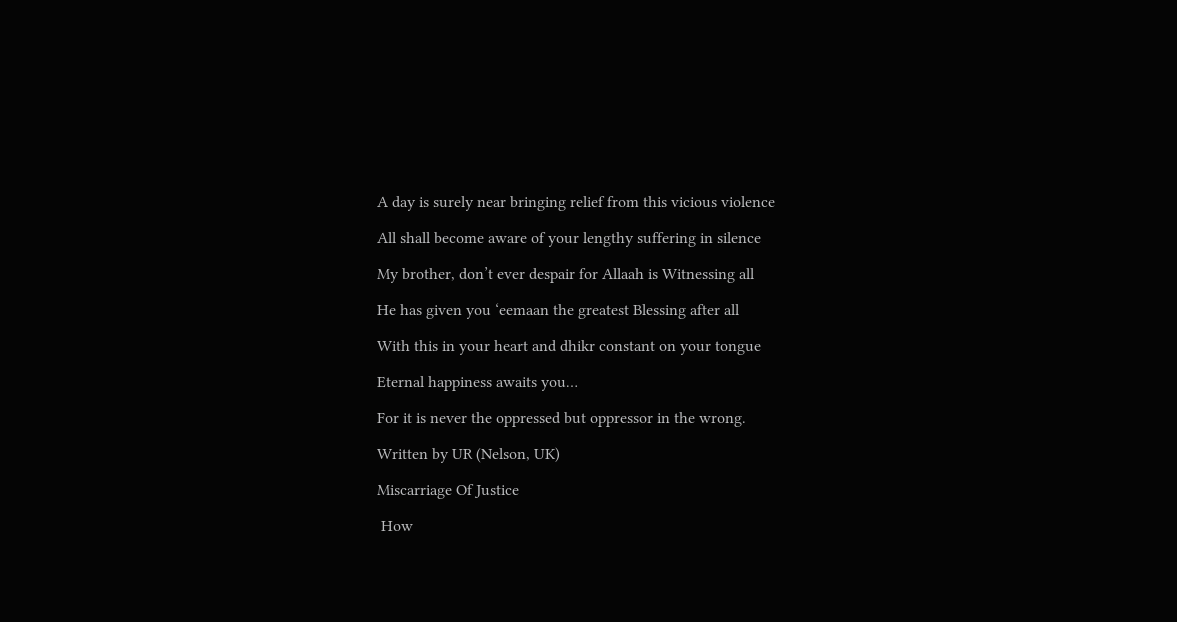A day is surely near bringing relief from this vicious violence

All shall become aware of your lengthy suffering in silence

My brother, don’t ever despair for Allaah is Witnessing all

He has given you ‘eemaan the greatest Blessing after all

With this in your heart and dhikr constant on your tongue

Eternal happiness awaits you…

For it is never the oppressed but oppressor in the wrong.

Written by UR (Nelson, UK)

Miscarriage Of Justice

 How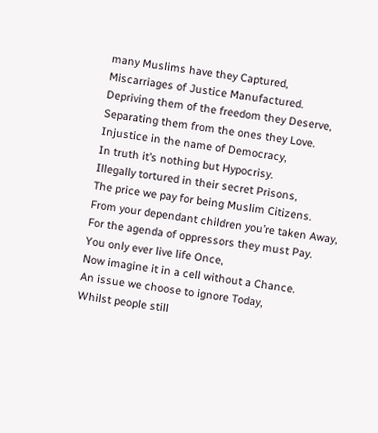many Muslims have they Captured,
Miscarriages of Justice Manufactured.
Depriving them of the freedom they Deserve,
Separating them from the ones they Love.
Injustice in the name of Democracy,
In truth it’s nothing but Hypocrisy.
Illegally tortured in their secret Prisons,
The price we pay for being Muslim Citizens.
From your dependant children you’re taken Away,
For the agenda of oppressors they must Pay.
You only ever live life Once,
Now imagine it in a cell without a Chance.
An issue we choose to ignore Today,
Whilst people still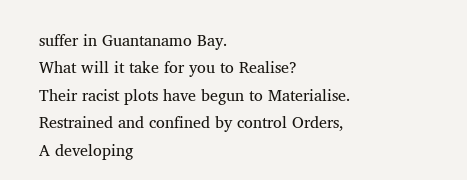suffer in Guantanamo Bay.
What will it take for you to Realise?
Their racist plots have begun to Materialise.
Restrained and confined by control Orders,
A developing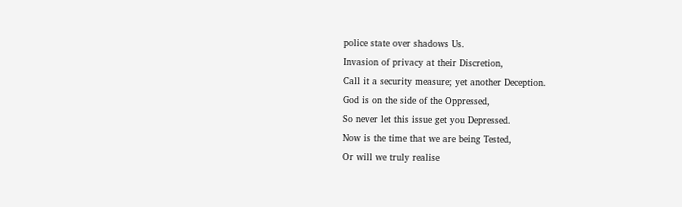police state over shadows Us.
Invasion of privacy at their Discretion,
Call it a security measure; yet another Deception.
God is on the side of the Oppressed,
So never let this issue get you Depressed.
Now is the time that we are being Tested,
Or will we truly realise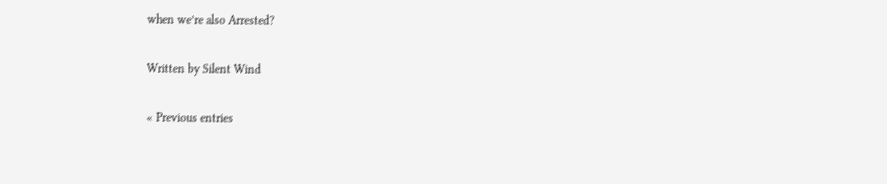when we’re also Arrested?

Written by Silent Wind

« Previous entries